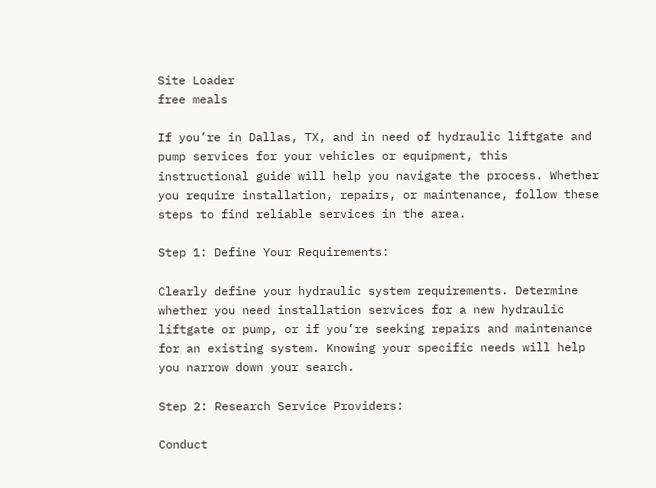Site Loader
free meals

If you’re in Dallas, TX, and in need of hydraulic liftgate and pump services for your vehicles or equipment, this instructional guide will help you navigate the process. Whether you require installation, repairs, or maintenance, follow these steps to find reliable services in the area.

Step 1: Define Your Requirements:

Clearly define your hydraulic system requirements. Determine whether you need installation services for a new hydraulic liftgate or pump, or if you’re seeking repairs and maintenance for an existing system. Knowing your specific needs will help you narrow down your search.

Step 2: Research Service Providers:

Conduct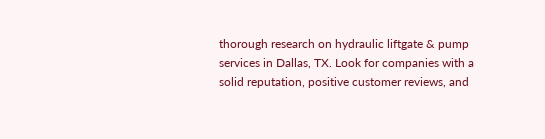thorough research on hydraulic liftgate & pump services in Dallas, TX. Look for companies with a solid reputation, positive customer reviews, and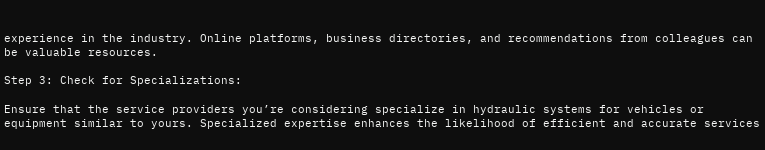experience in the industry. Online platforms, business directories, and recommendations from colleagues can be valuable resources.

Step 3: Check for Specializations:

Ensure that the service providers you’re considering specialize in hydraulic systems for vehicles or equipment similar to yours. Specialized expertise enhances the likelihood of efficient and accurate services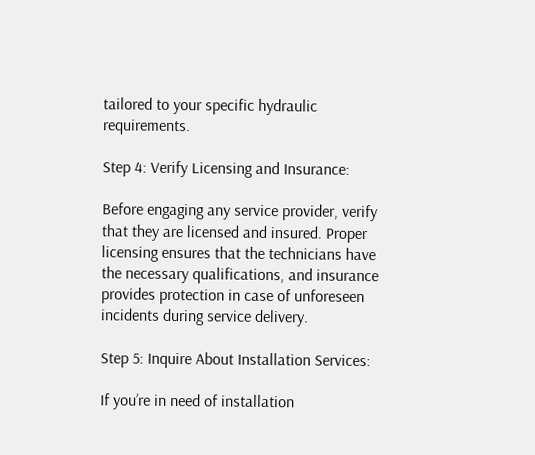tailored to your specific hydraulic requirements.

Step 4: Verify Licensing and Insurance:

Before engaging any service provider, verify that they are licensed and insured. Proper licensing ensures that the technicians have the necessary qualifications, and insurance provides protection in case of unforeseen incidents during service delivery.

Step 5: Inquire About Installation Services:

If you’re in need of installation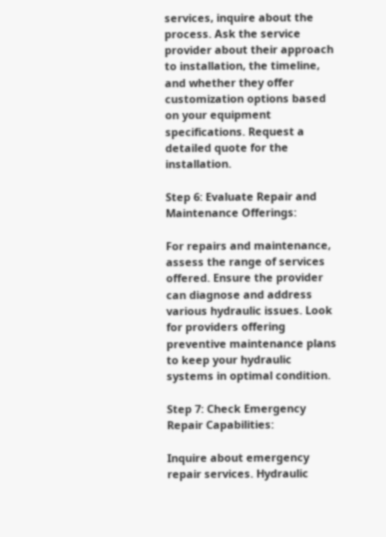services, inquire about the process. Ask the service provider about their approach to installation, the timeline, and whether they offer customization options based on your equipment specifications. Request a detailed quote for the installation.

Step 6: Evaluate Repair and Maintenance Offerings:

For repairs and maintenance, assess the range of services offered. Ensure the provider can diagnose and address various hydraulic issues. Look for providers offering preventive maintenance plans to keep your hydraulic systems in optimal condition.

Step 7: Check Emergency Repair Capabilities:

Inquire about emergency repair services. Hydraulic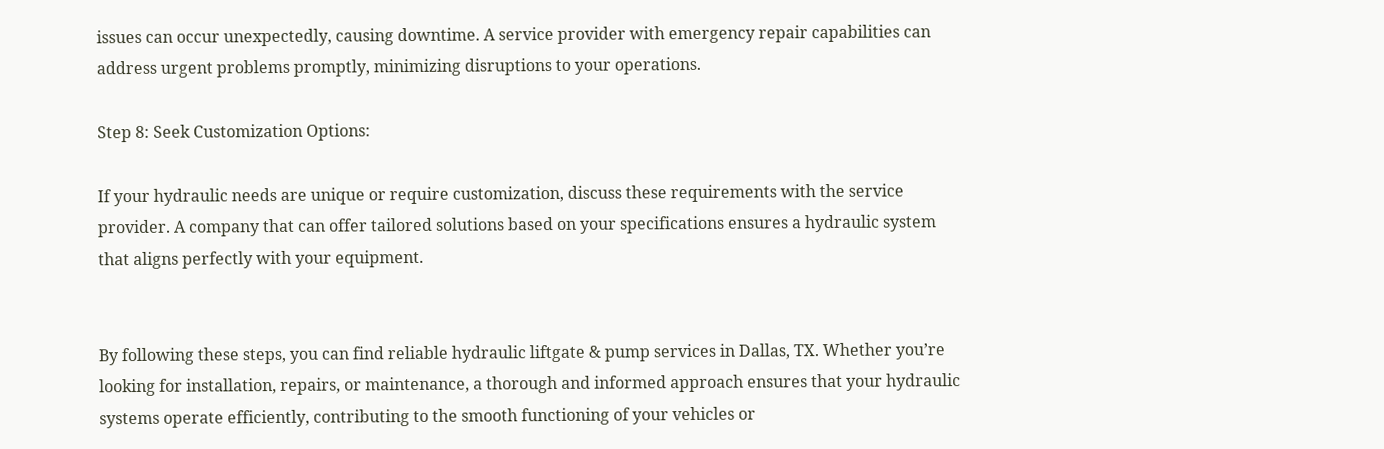issues can occur unexpectedly, causing downtime. A service provider with emergency repair capabilities can address urgent problems promptly, minimizing disruptions to your operations.

Step 8: Seek Customization Options:

If your hydraulic needs are unique or require customization, discuss these requirements with the service provider. A company that can offer tailored solutions based on your specifications ensures a hydraulic system that aligns perfectly with your equipment.


By following these steps, you can find reliable hydraulic liftgate & pump services in Dallas, TX. Whether you’re looking for installation, repairs, or maintenance, a thorough and informed approach ensures that your hydraulic systems operate efficiently, contributing to the smooth functioning of your vehicles or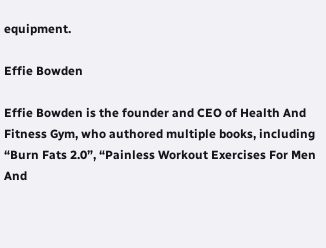equipment.

Effie Bowden

Effie Bowden is the founder and CEO of Health And Fitness Gym, who authored multiple books, including “Burn Fats 2.0”, “Painless Workout Exercises For Men And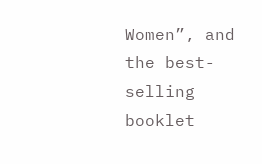Women”, and the best-selling booklet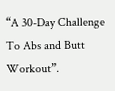“A 30-Day Challenge To Abs and Butt Workout”.